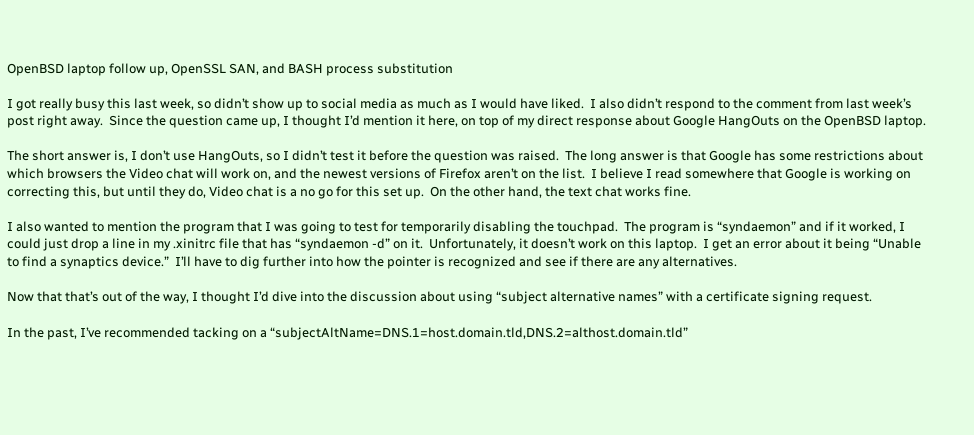OpenBSD laptop follow up, OpenSSL SAN, and BASH process substitution

I got really busy this last week, so didn’t show up to social media as much as I would have liked.  I also didn’t respond to the comment from last week’s post right away.  Since the question came up, I thought I’d mention it here, on top of my direct response about Google HangOuts on the OpenBSD laptop.

The short answer is, I don’t use HangOuts, so I didn’t test it before the question was raised.  The long answer is that Google has some restrictions about which browsers the Video chat will work on, and the newest versions of Firefox aren’t on the list.  I believe I read somewhere that Google is working on correcting this, but until they do, Video chat is a no go for this set up.  On the other hand, the text chat works fine.

I also wanted to mention the program that I was going to test for temporarily disabling the touchpad.  The program is “syndaemon” and if it worked, I could just drop a line in my .xinitrc file that has “syndaemon -d” on it.  Unfortunately, it doesn’t work on this laptop.  I get an error about it being “Unable to find a synaptics device.”  I’ll have to dig further into how the pointer is recognized and see if there are any alternatives.

Now that that’s out of the way, I thought I’d dive into the discussion about using “subject alternative names” with a certificate signing request.

In the past, I’ve recommended tacking on a “subjectAltName=DNS.1=host.domain.tld,DNS.2=althost.domain.tld”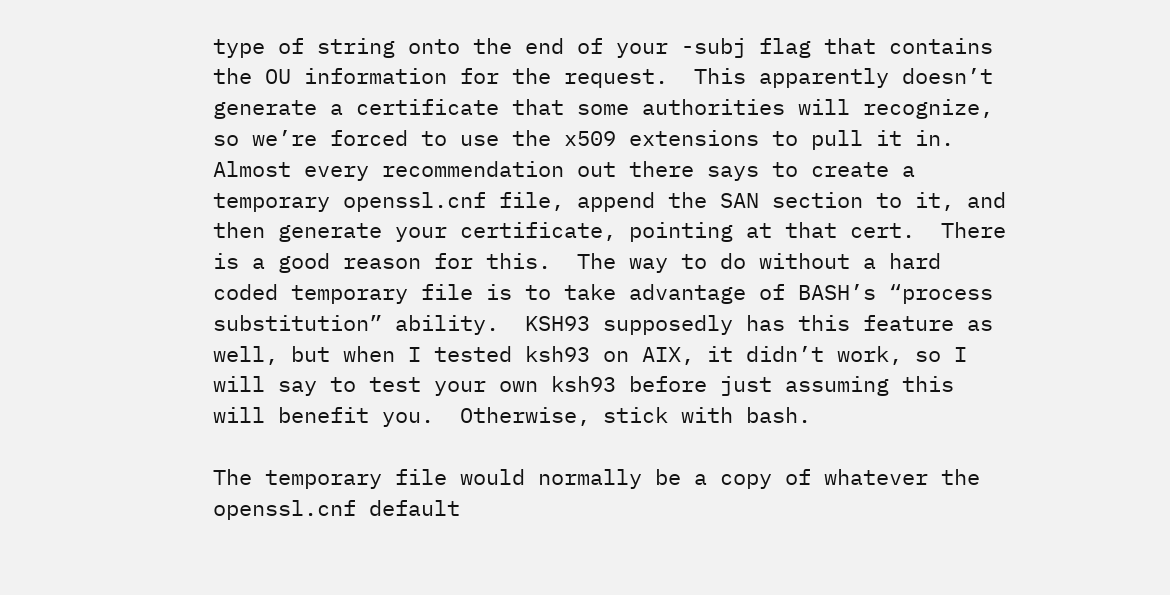type of string onto the end of your -subj flag that contains the OU information for the request.  This apparently doesn’t generate a certificate that some authorities will recognize, so we’re forced to use the x509 extensions to pull it in.  Almost every recommendation out there says to create a temporary openssl.cnf file, append the SAN section to it, and then generate your certificate, pointing at that cert.  There is a good reason for this.  The way to do without a hard coded temporary file is to take advantage of BASH’s “process substitution” ability.  KSH93 supposedly has this feature as well, but when I tested ksh93 on AIX, it didn’t work, so I will say to test your own ksh93 before just assuming this will benefit you.  Otherwise, stick with bash.

The temporary file would normally be a copy of whatever the openssl.cnf default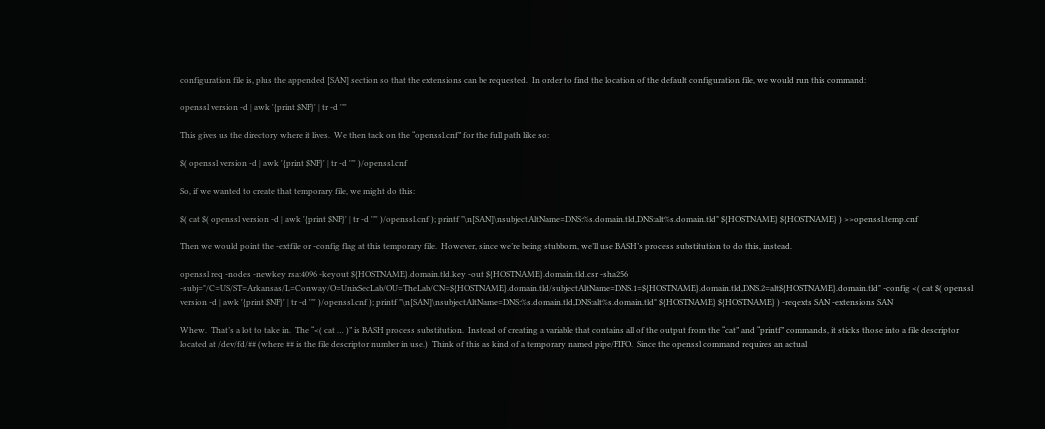configuration file is, plus the appended [SAN] section so that the extensions can be requested.  In order to find the location of the default configuration file, we would run this command:

openssl version -d | awk '{print $NF}' | tr -d '"'

This gives us the directory where it lives.  We then tack on the “openssl.cnf” for the full path like so:

$( openssl version -d | awk '{print $NF}' | tr -d '"' )/openssl.cnf

So, if we wanted to create that temporary file, we might do this:

$( cat $( openssl version -d | awk '{print $NF}' | tr -d '"' )/openssl.cnf ); printf "\n[SAN]\nsubjectAltName=DNS:%s.domain.tld,DNS:alt%s.domain.tld" ${HOSTNAME} ${HOSTNAME} ) >>openssl.temp.cnf

Then we would point the -extfile or -config flag at this temporary file.  However, since we’re being stubborn, we’ll use BASH’s process substitution to do this, instead.

openssl req -nodes -newkey rsa:4096 -keyout ${HOSTNAME}.domain.tld.key -out ${HOSTNAME}.domain.tld.csr -sha256 -subj="/C=US/ST=Arkansas/L=Conway/O=UnixSecLab/OU=TheLab/CN=${HOSTNAME}.domain.tld/subjectAltName=DNS.1=${HOSTNAME}.domain.tld,DNS.2=alt${HOSTNAME}.domain.tld" -config <( cat $( openssl version -d | awk '{print $NF}' | tr -d '"' )/openssl.cnf ); printf "\n[SAN]\nsubjectAltName=DNS:%s.domain.tld,DNS:alt%s.domain.tld" ${HOSTNAME} ${HOSTNAME} ) -reqexts SAN -extensions SAN

Whew.  That’s a lot to take in.  The “<( cat … )” is BASH process substitution.  Instead of creating a variable that contains all of the output from the “cat” and “printf” commands, it sticks those into a file descriptor located at /dev/fd/## (where ## is the file descriptor number in use.)  Think of this as kind of a temporary named pipe/FIFO.  Since the openssl command requires an actual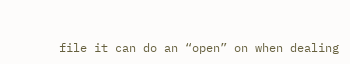file it can do an “open” on when dealing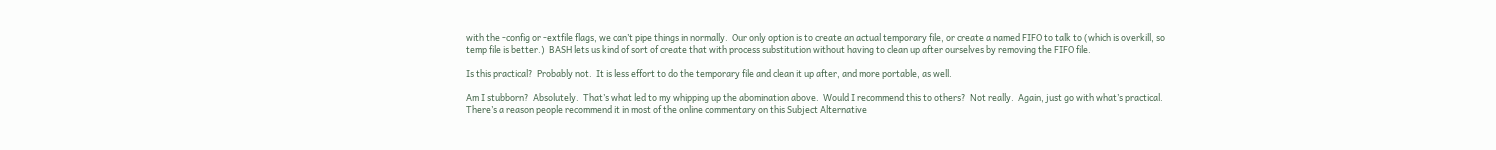with the -config or -extfile flags, we can’t pipe things in normally.  Our only option is to create an actual temporary file, or create a named FIFO to talk to (which is overkill, so temp file is better.)  BASH lets us kind of sort of create that with process substitution without having to clean up after ourselves by removing the FIFO file.

Is this practical?  Probably not.  It is less effort to do the temporary file and clean it up after, and more portable, as well.

Am I stubborn?  Absolutely.  That’s what led to my whipping up the abomination above.  Would I recommend this to others?  Not really.  Again, just go with what’s practical.  There’s a reason people recommend it in most of the online commentary on this Subject Alternative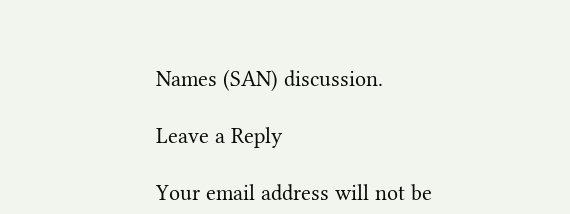Names (SAN) discussion.

Leave a Reply

Your email address will not be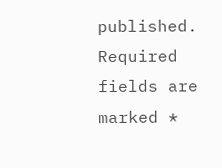published. Required fields are marked *